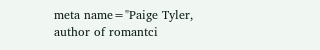meta name="Paige Tyler, author of romantci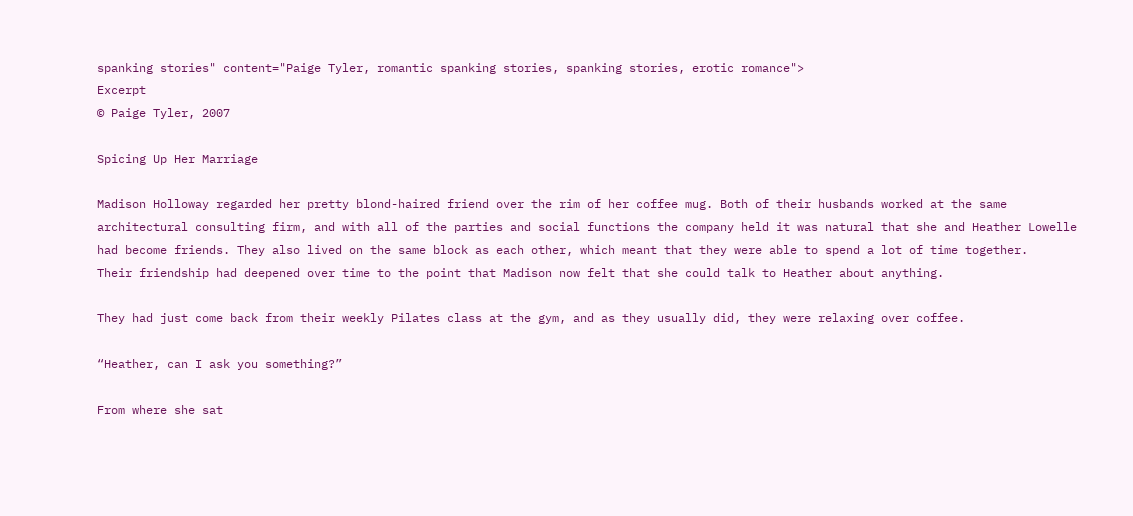spanking stories" content="Paige Tyler, romantic spanking stories, spanking stories, erotic romance">
Excerpt                                                                                                                                                                                © Paige Tyler, 2007

Spicing Up Her Marriage

Madison Holloway regarded her pretty blond-haired friend over the rim of her coffee mug. Both of their husbands worked at the same
architectural consulting firm, and with all of the parties and social functions the company held it was natural that she and Heather Lowelle
had become friends. They also lived on the same block as each other, which meant that they were able to spend a lot of time together.
Their friendship had deepened over time to the point that Madison now felt that she could talk to Heather about anything.

They had just come back from their weekly Pilates class at the gym, and as they usually did, they were relaxing over coffee.

“Heather, can I ask you something?”

From where she sat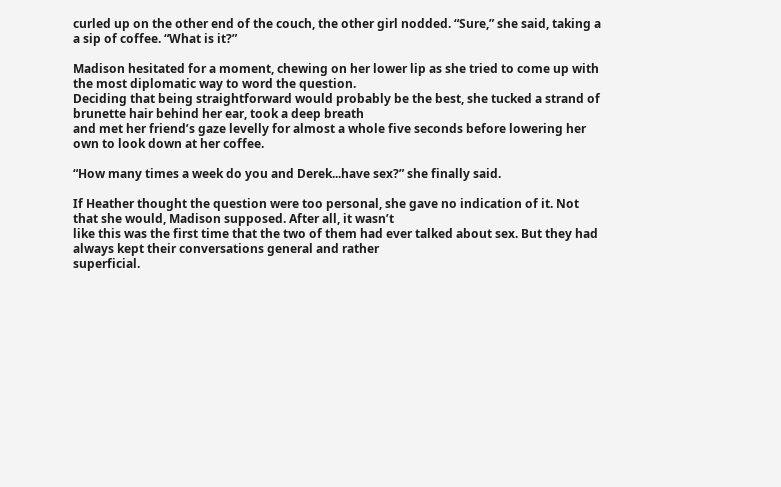curled up on the other end of the couch, the other girl nodded. “Sure,” she said, taking a a sip of coffee. “What is it?”

Madison hesitated for a moment, chewing on her lower lip as she tried to come up with the most diplomatic way to word the question.
Deciding that being straightforward would probably be the best, she tucked a strand of brunette hair behind her ear, took a deep breath
and met her friend’s gaze levelly for almost a whole five seconds before lowering her own to look down at her coffee.

“How many times a week do you and Derek...have sex?” she finally said.

If Heather thought the question were too personal, she gave no indication of it. Not that she would, Madison supposed. After all, it wasn’t
like this was the first time that the two of them had ever talked about sex. But they had always kept their conversations general and rather
superficial.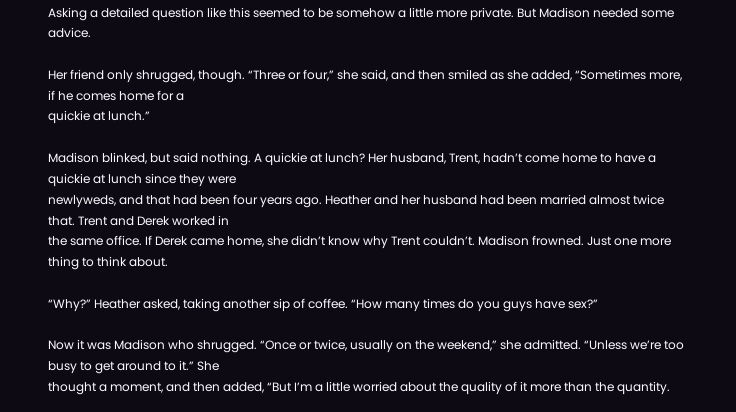Asking a detailed question like this seemed to be somehow a little more private. But Madison needed some advice.

Her friend only shrugged, though. “Three or four,” she said, and then smiled as she added, “Sometimes more, if he comes home for a
quickie at lunch.”

Madison blinked, but said nothing. A quickie at lunch? Her husband, Trent, hadn’t come home to have a quickie at lunch since they were
newlyweds, and that had been four years ago. Heather and her husband had been married almost twice that. Trent and Derek worked in
the same office. If Derek came home, she didn’t know why Trent couldn’t. Madison frowned. Just one more thing to think about.

“Why?” Heather asked, taking another sip of coffee. “How many times do you guys have sex?”

Now it was Madison who shrugged. “Once or twice, usually on the weekend,” she admitted. “Unless we’re too busy to get around to it.” She
thought a moment, and then added, “But I’m a little worried about the quality of it more than the quantity.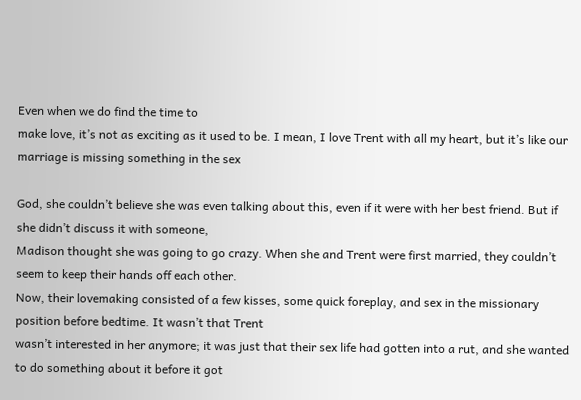Even when we do find the time to
make love, it’s not as exciting as it used to be. I mean, I love Trent with all my heart, but it’s like our marriage is missing something in the sex

God, she couldn’t believe she was even talking about this, even if it were with her best friend. But if she didn’t discuss it with someone,
Madison thought she was going to go crazy. When she and Trent were first married, they couldn’t seem to keep their hands off each other.
Now, their lovemaking consisted of a few kisses, some quick foreplay, and sex in the missionary position before bedtime. It wasn’t that Trent
wasn’t interested in her anymore; it was just that their sex life had gotten into a rut, and she wanted to do something about it before it got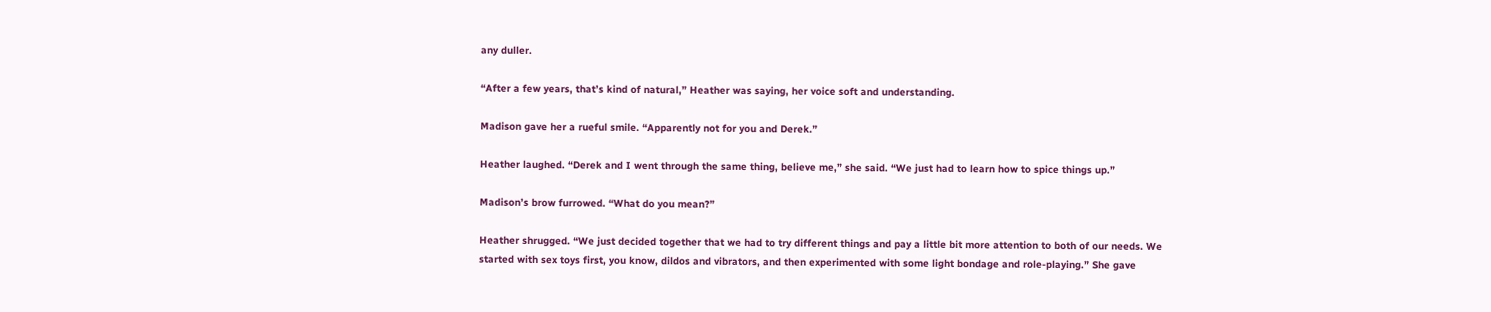any duller.

“After a few years, that’s kind of natural,” Heather was saying, her voice soft and understanding.

Madison gave her a rueful smile. “Apparently not for you and Derek.”

Heather laughed. “Derek and I went through the same thing, believe me,” she said. “We just had to learn how to spice things up.”

Madison’s brow furrowed. “What do you mean?”

Heather shrugged. “We just decided together that we had to try different things and pay a little bit more attention to both of our needs. We
started with sex toys first, you know, dildos and vibrators, and then experimented with some light bondage and role-playing.” She gave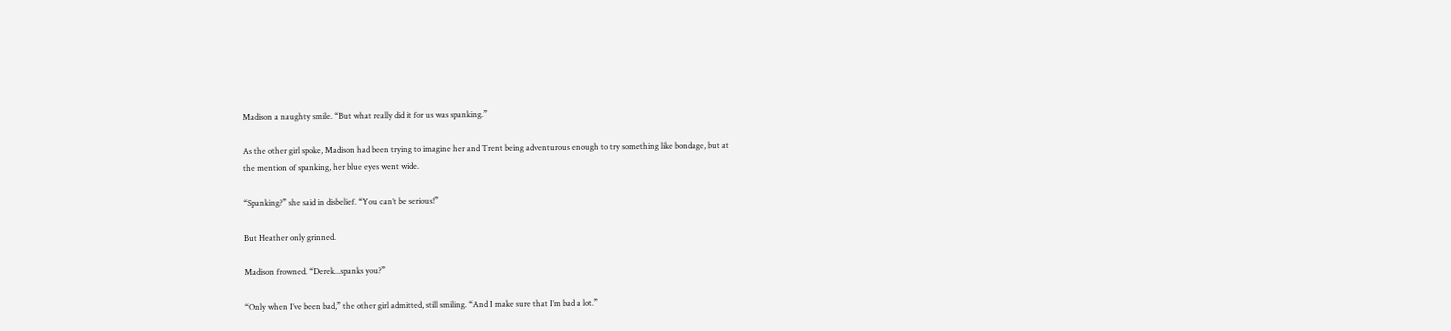Madison a naughty smile. “But what really did it for us was spanking.”

As the other girl spoke, Madison had been trying to imagine her and Trent being adventurous enough to try something like bondage, but at
the mention of spanking, her blue eyes went wide.

“Spanking?” she said in disbelief. “You can’t be serious!”

But Heather only grinned.

Madison frowned. “Derek...spanks you?”

“Only when I’ve been bad,” the other girl admitted, still smiling. “And I make sure that I’m bad a lot.”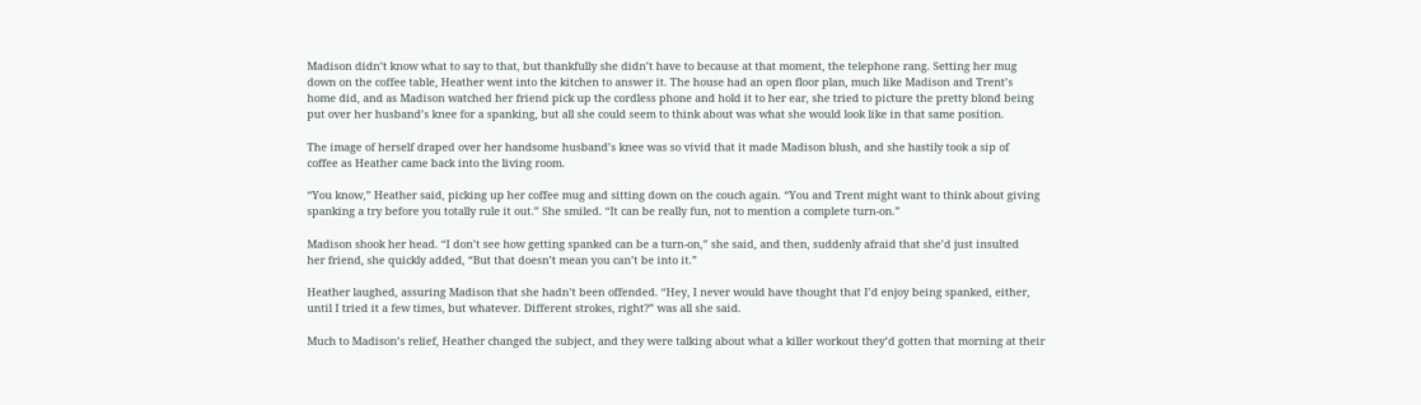Madison didn’t know what to say to that, but thankfully she didn’t have to because at that moment, the telephone rang. Setting her mug
down on the coffee table, Heather went into the kitchen to answer it. The house had an open floor plan, much like Madison and Trent’s
home did, and as Madison watched her friend pick up the cordless phone and hold it to her ear, she tried to picture the pretty blond being
put over her husband’s knee for a spanking, but all she could seem to think about was what she would look like in that same position.

The image of herself draped over her handsome husband’s knee was so vivid that it made Madison blush, and she hastily took a sip of
coffee as Heather came back into the living room.

“You know,” Heather said, picking up her coffee mug and sitting down on the couch again. “You and Trent might want to think about giving
spanking a try before you totally rule it out.” She smiled. “It can be really fun, not to mention a complete turn-on.”

Madison shook her head. “I don’t see how getting spanked can be a turn-on,” she said, and then, suddenly afraid that she’d just insulted
her friend, she quickly added, “But that doesn’t mean you can’t be into it.”

Heather laughed, assuring Madison that she hadn’t been offended. “Hey, I never would have thought that I’d enjoy being spanked, either,
until I tried it a few times, but whatever. Different strokes, right?” was all she said.

Much to Madison’s relief, Heather changed the subject, and they were talking about what a killer workout they’d gotten that morning at their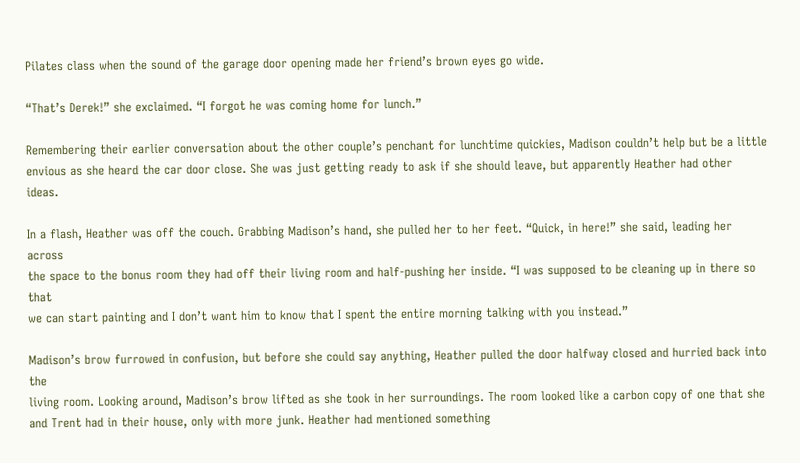Pilates class when the sound of the garage door opening made her friend’s brown eyes go wide.

“That’s Derek!” she exclaimed. “I forgot he was coming home for lunch.”

Remembering their earlier conversation about the other couple’s penchant for lunchtime quickies, Madison couldn’t help but be a little
envious as she heard the car door close. She was just getting ready to ask if she should leave, but apparently Heather had other ideas.

In a flash, Heather was off the couch. Grabbing Madison’s hand, she pulled her to her feet. “Quick, in here!” she said, leading her across
the space to the bonus room they had off their living room and half-pushing her inside. “I was supposed to be cleaning up in there so that
we can start painting and I don’t want him to know that I spent the entire morning talking with you instead.”

Madison’s brow furrowed in confusion, but before she could say anything, Heather pulled the door halfway closed and hurried back into the
living room. Looking around, Madison’s brow lifted as she took in her surroundings. The room looked like a carbon copy of one that she
and Trent had in their house, only with more junk. Heather had mentioned something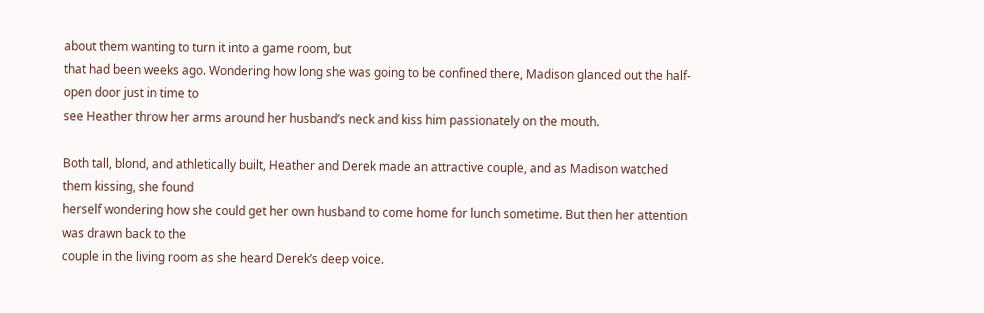about them wanting to turn it into a game room, but
that had been weeks ago. Wondering how long she was going to be confined there, Madison glanced out the half-open door just in time to
see Heather throw her arms around her husband’s neck and kiss him passionately on the mouth.

Both tall, blond, and athletically built, Heather and Derek made an attractive couple, and as Madison watched them kissing, she found
herself wondering how she could get her own husband to come home for lunch sometime. But then her attention was drawn back to the
couple in the living room as she heard Derek’s deep voice.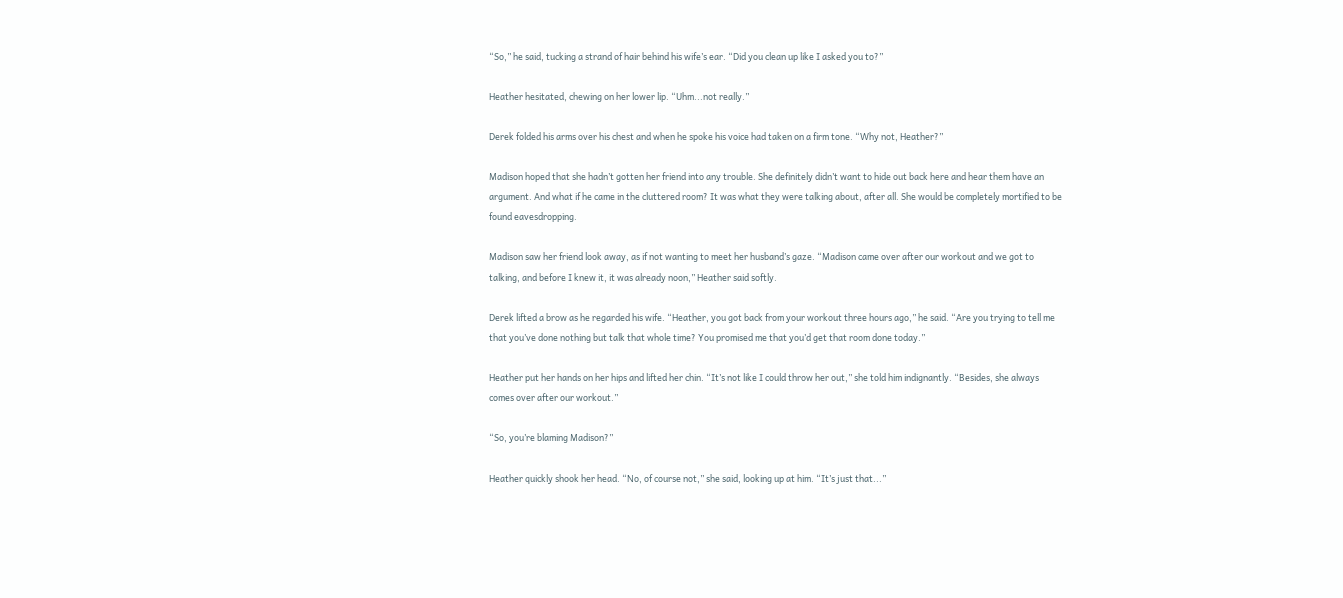“So,” he said, tucking a strand of hair behind his wife’s ear. “Did you clean up like I asked you to?”

Heather hesitated, chewing on her lower lip. “Uhm...not really.”

Derek folded his arms over his chest and when he spoke his voice had taken on a firm tone. “Why not, Heather?”

Madison hoped that she hadn’t gotten her friend into any trouble. She definitely didn’t want to hide out back here and hear them have an
argument. And what if he came in the cluttered room? It was what they were talking about, after all. She would be completely mortified to be
found eavesdropping.

Madison saw her friend look away, as if not wanting to meet her husband’s gaze. “Madison came over after our workout and we got to
talking, and before I knew it, it was already noon,” Heather said softly.

Derek lifted a brow as he regarded his wife. “Heather, you got back from your workout three hours ago,” he said. “Are you trying to tell me
that you’ve done nothing but talk that whole time? You promised me that you’d get that room done today.”

Heather put her hands on her hips and lifted her chin. “It’s not like I could throw her out,” she told him indignantly. “Besides, she always
comes over after our workout.”

“So, you’re blaming Madison?”

Heather quickly shook her head. “No, of course not,” she said, looking up at him. “It’s just that...”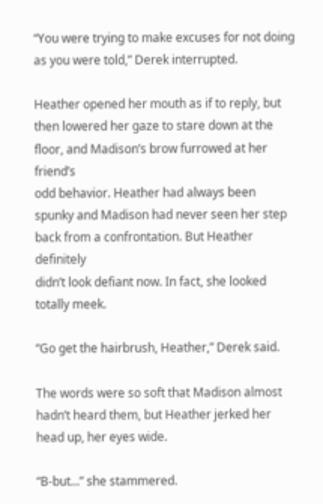“You were trying to make excuses for not doing as you were told,” Derek interrupted.

Heather opened her mouth as if to reply, but then lowered her gaze to stare down at the floor, and Madison’s brow furrowed at her friend’s
odd behavior. Heather had always been spunky and Madison had never seen her step back from a confrontation. But Heather definitely
didn’t look defiant now. In fact, she looked totally meek.

“Go get the hairbrush, Heather,” Derek said.

The words were so soft that Madison almost hadn’t heard them, but Heather jerked her head up, her eyes wide.

“B-but...” she stammered.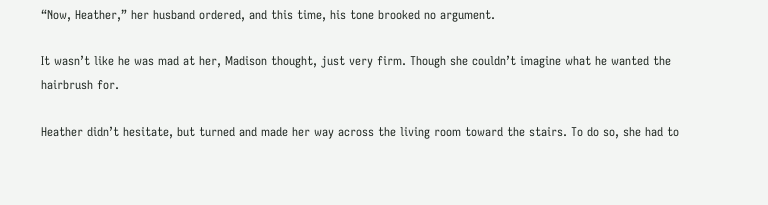“Now, Heather,” her husband ordered, and this time, his tone brooked no argument.

It wasn’t like he was mad at her, Madison thought, just very firm. Though she couldn’t imagine what he wanted the hairbrush for.

Heather didn’t hesitate, but turned and made her way across the living room toward the stairs. To do so, she had to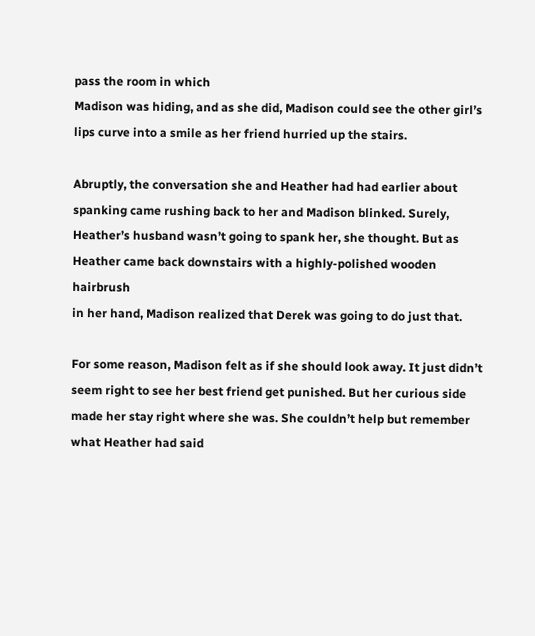pass the room in which
Madison was hiding, and as she did, Madison could see the other girl’s lips curve into a smile as her friend hurried up the stairs.

Abruptly, the conversation she and Heather had had earlier about spanking came rushing back to her and Madison blinked. Surely,
Heather’s husband wasn’t going to spank her, she thought. But as Heather came back downstairs with a highly-polished wooden hairbrush
in her hand, Madison realized that Derek was going to do just that.

For some reason, Madison felt as if she should look away. It just didn’t seem right to see her best friend get punished. But her curious side
made her stay right where she was. She couldn’t help but remember what Heather had said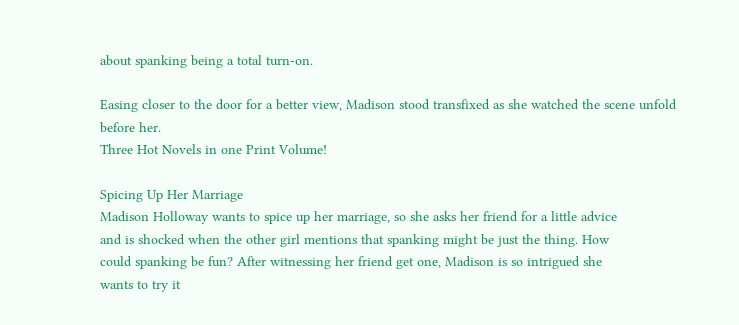about spanking being a total turn-on.

Easing closer to the door for a better view, Madison stood transfixed as she watched the scene unfold before her.
Three Hot Novels in one Print Volume!

Spicing Up Her Marriage
Madison Holloway wants to spice up her marriage, so she asks her friend for a little advice
and is shocked when the other girl mentions that spanking might be just the thing. How
could spanking be fun? After witnessing her friend get one, Madison is so intrigued she
wants to try it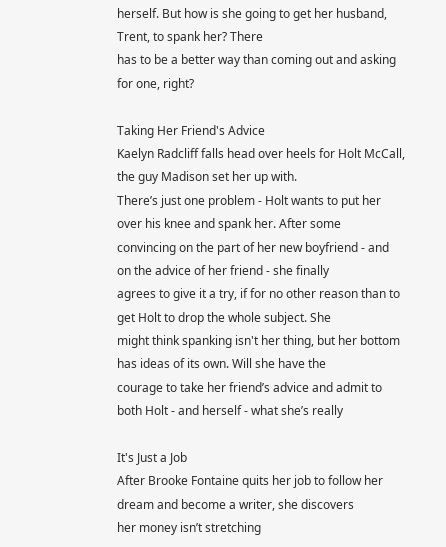herself. But how is she going to get her husband, Trent, to spank her? There
has to be a better way than coming out and asking for one, right?

Taking Her Friend's Advice
Kaelyn Radcliff falls head over heels for Holt McCall, the guy Madison set her up with.
There’s just one problem - Holt wants to put her over his knee and spank her. After some
convincing on the part of her new boyfriend - and on the advice of her friend - she finally
agrees to give it a try, if for no other reason than to get Holt to drop the whole subject. She
might think spanking isn't her thing, but her bottom has ideas of its own. Will she have the
courage to take her friend’s advice and admit to both Holt - and herself - what she’s really

It's Just a Job
After Brooke Fontaine quits her job to follow her dream and become a writer, she discovers
her money isn’t stretching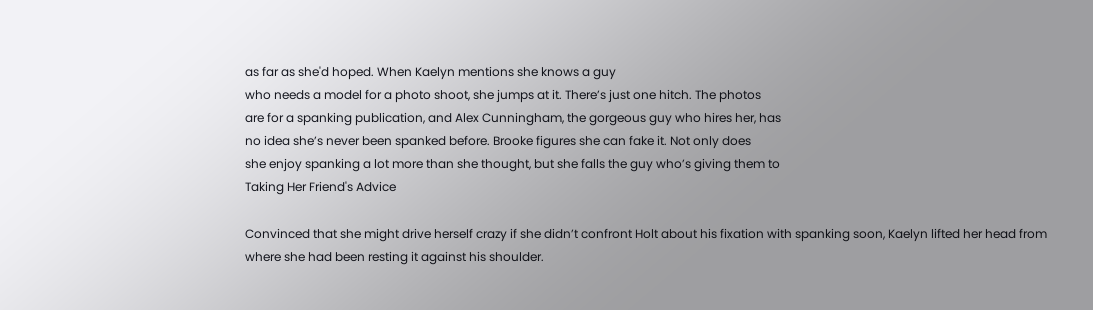as far as she'd hoped. When Kaelyn mentions she knows a guy
who needs a model for a photo shoot, she jumps at it. There’s just one hitch. The photos
are for a spanking publication, and Alex Cunningham, the gorgeous guy who hires her, has
no idea she’s never been spanked before. Brooke figures she can fake it. Not only does
she enjoy spanking a lot more than she thought, but she falls the guy who’s giving them to
Taking Her Friend's Advice

Convinced that she might drive herself crazy if she didn’t confront Holt about his fixation with spanking soon, Kaelyn lifted her head from
where she had been resting it against his shoulder.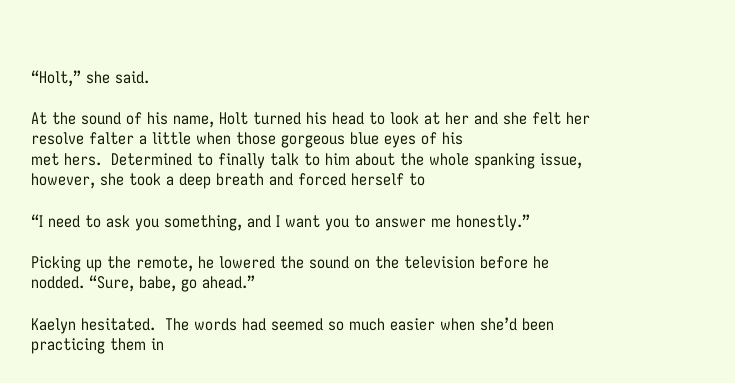“Holt,” she said.

At the sound of his name, Holt turned his head to look at her and she felt her resolve falter a little when those gorgeous blue eyes of his
met hers.  Determined to finally talk to him about the whole spanking issue, however, she took a deep breath and forced herself to

“I need to ask you something, and I want you to answer me honestly.”

Picking up the remote, he lowered the sound on the television before he nodded. “Sure, babe, go ahead.”

Kaelyn hesitated.  The words had seemed so much easier when she’d been practicing them in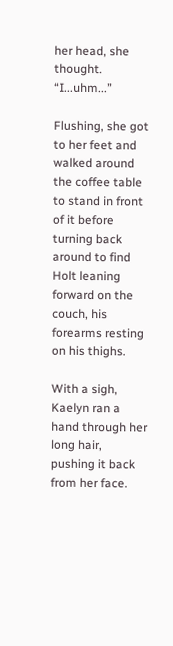her head, she thought.  “I...uhm...”

Flushing, she got to her feet and walked around the coffee table to stand in front of it before turning back around to find Holt leaning
forward on the couch, his forearms resting on his thighs.

With a sigh, Kaelyn ran a hand through her long hair, pushing it back from her face.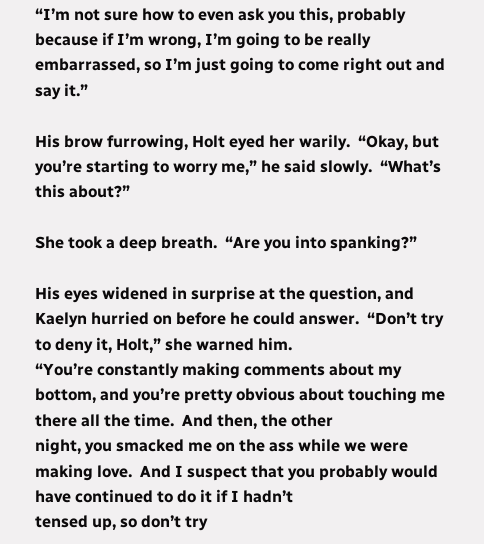“I’m not sure how to even ask you this, probably
because if I’m wrong, I’m going to be really embarrassed, so I’m just going to come right out and say it.”

His brow furrowing, Holt eyed her warily.  “Okay, but you’re starting to worry me,” he said slowly.  “What’s this about?”

She took a deep breath.  “Are you into spanking?”

His eyes widened in surprise at the question, and Kaelyn hurried on before he could answer.  “Don’t try to deny it, Holt,” she warned him.
“You’re constantly making comments about my bottom, and you’re pretty obvious about touching me there all the time.  And then, the other
night, you smacked me on the ass while we were making love.  And I suspect that you probably would have continued to do it if I hadn’t
tensed up, so don’t try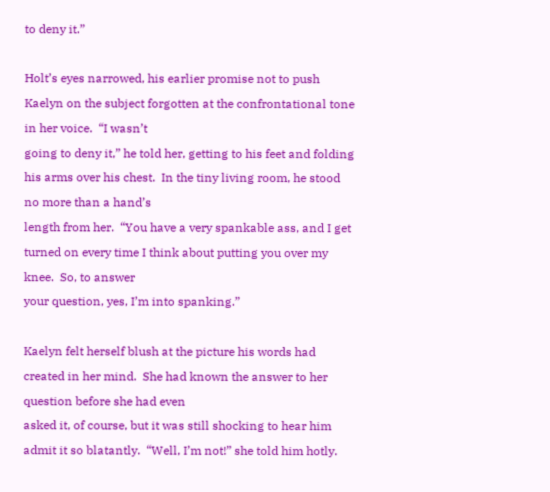to deny it.”

Holt’s eyes narrowed, his earlier promise not to push Kaelyn on the subject forgotten at the confrontational tone in her voice.  “I wasn’t
going to deny it,” he told her, getting to his feet and folding his arms over his chest.  In the tiny living room, he stood no more than a hand’s
length from her.  “You have a very spankable ass, and I get turned on every time I think about putting you over my knee.  So, to answer
your question, yes, I’m into spanking.”

Kaelyn felt herself blush at the picture his words had created in her mind.  She had known the answer to her question before she had even
asked it, of course, but it was still shocking to hear him admit it so blatantly.  “Well, I’m not!” she told him hotly.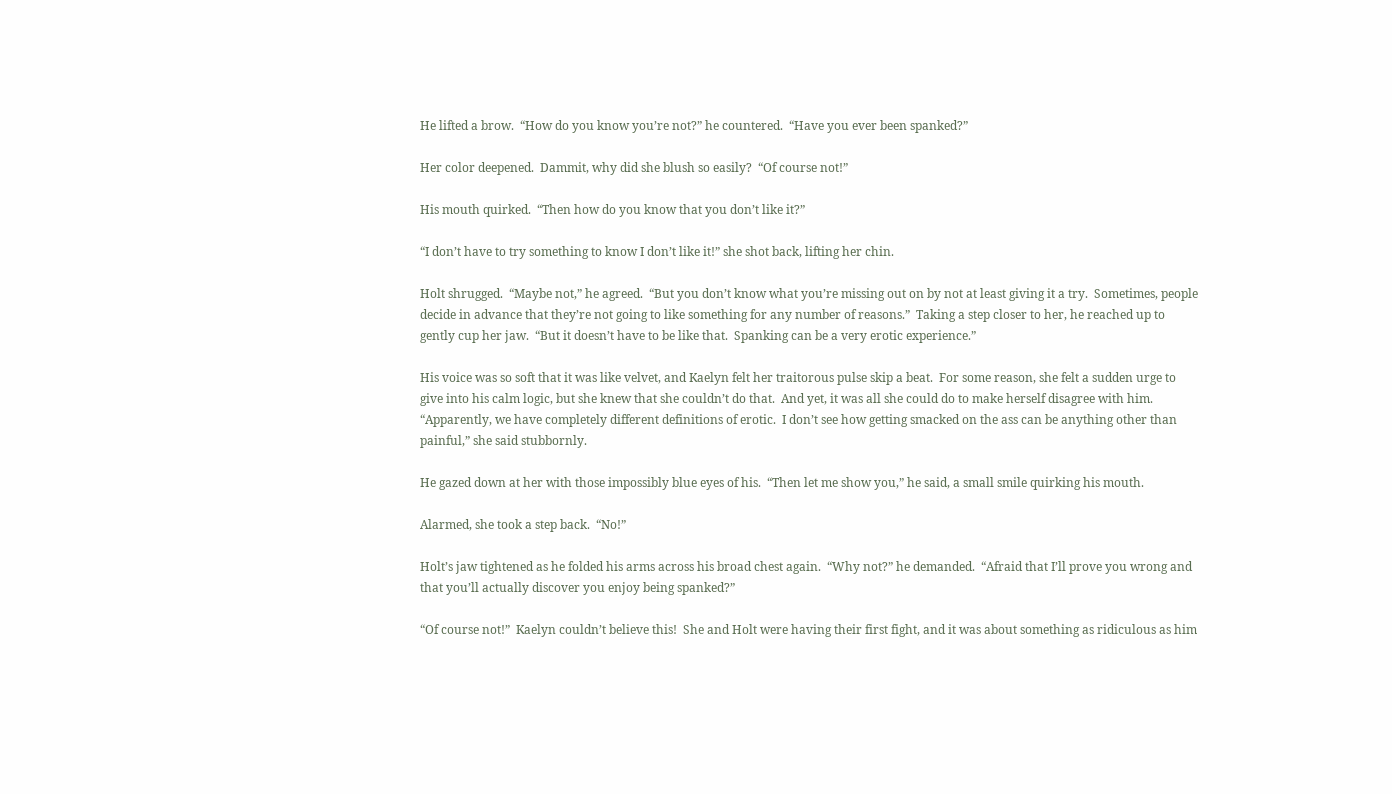He lifted a brow.  “How do you know you’re not?” he countered.  “Have you ever been spanked?”

Her color deepened.  Dammit, why did she blush so easily?  “Of course not!”

His mouth quirked.  “Then how do you know that you don’t like it?”

“I don’t have to try something to know I don’t like it!” she shot back, lifting her chin.

Holt shrugged.  “Maybe not,” he agreed.  “But you don’t know what you’re missing out on by not at least giving it a try.  Sometimes, people
decide in advance that they’re not going to like something for any number of reasons.”  Taking a step closer to her, he reached up to
gently cup her jaw.  “But it doesn’t have to be like that.  Spanking can be a very erotic experience.”

His voice was so soft that it was like velvet, and Kaelyn felt her traitorous pulse skip a beat.  For some reason, she felt a sudden urge to
give into his calm logic, but she knew that she couldn’t do that.  And yet, it was all she could do to make herself disagree with him.
“Apparently, we have completely different definitions of erotic.  I don’t see how getting smacked on the ass can be anything other than
painful,” she said stubbornly.

He gazed down at her with those impossibly blue eyes of his.  “Then let me show you,” he said, a small smile quirking his mouth.

Alarmed, she took a step back.  “No!”

Holt’s jaw tightened as he folded his arms across his broad chest again.  “Why not?” he demanded.  “Afraid that I’ll prove you wrong and
that you’ll actually discover you enjoy being spanked?”

“Of course not!”  Kaelyn couldn’t believe this!  She and Holt were having their first fight, and it was about something as ridiculous as him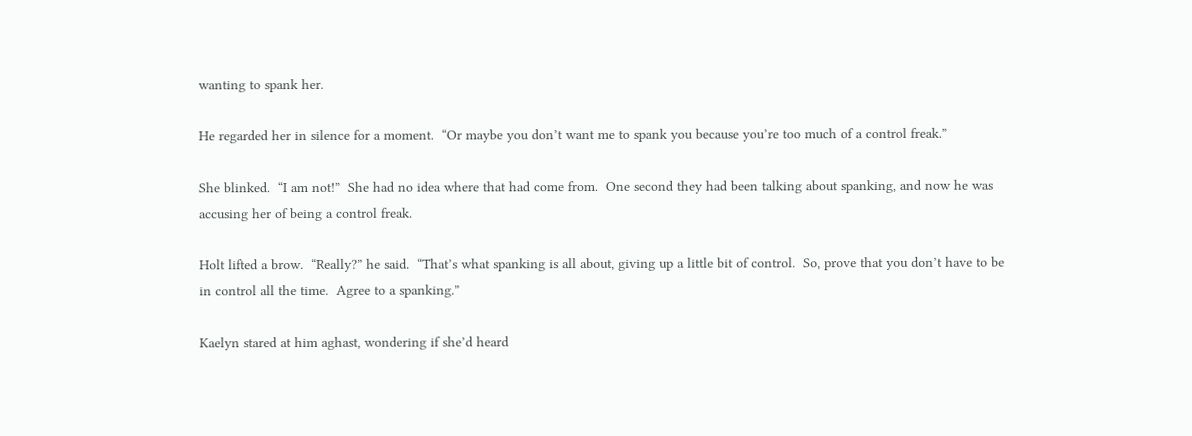wanting to spank her.

He regarded her in silence for a moment.  “Or maybe you don’t want me to spank you because you’re too much of a control freak.”

She blinked.  “I am not!”  She had no idea where that had come from.  One second they had been talking about spanking, and now he was
accusing her of being a control freak.

Holt lifted a brow.  “Really?” he said.  “That’s what spanking is all about, giving up a little bit of control.  So, prove that you don’t have to be
in control all the time.  Agree to a spanking.”

Kaelyn stared at him aghast, wondering if she’d heard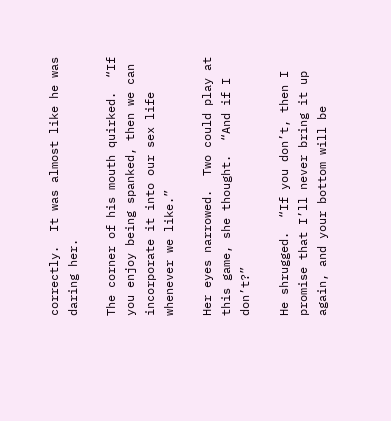correctly.  It was almost like he was daring her.

The corner of his mouth quirked.  “If you enjoy being spanked, then we can incorporate it into our sex life whenever we like.”

Her eyes narrowed.  Two could play at this game, she thought.  “And if I don’t?”

He shrugged.  “If you don’t, then I promise that I’ll never bring it up again, and your bottom will be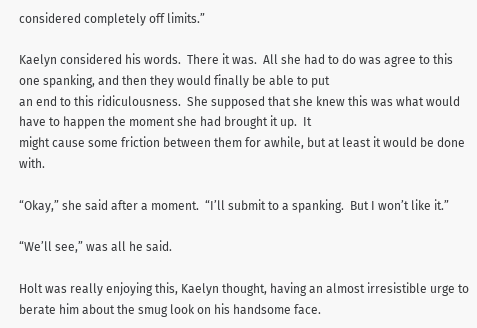considered completely off limits.”

Kaelyn considered his words.  There it was.  All she had to do was agree to this one spanking, and then they would finally be able to put
an end to this ridiculousness.  She supposed that she knew this was what would have to happen the moment she had brought it up.  It
might cause some friction between them for awhile, but at least it would be done with.

“Okay,” she said after a moment.  “I’ll submit to a spanking.  But I won’t like it.”

“We’ll see,” was all he said.

Holt was really enjoying this, Kaelyn thought, having an almost irresistible urge to berate him about the smug look on his handsome face.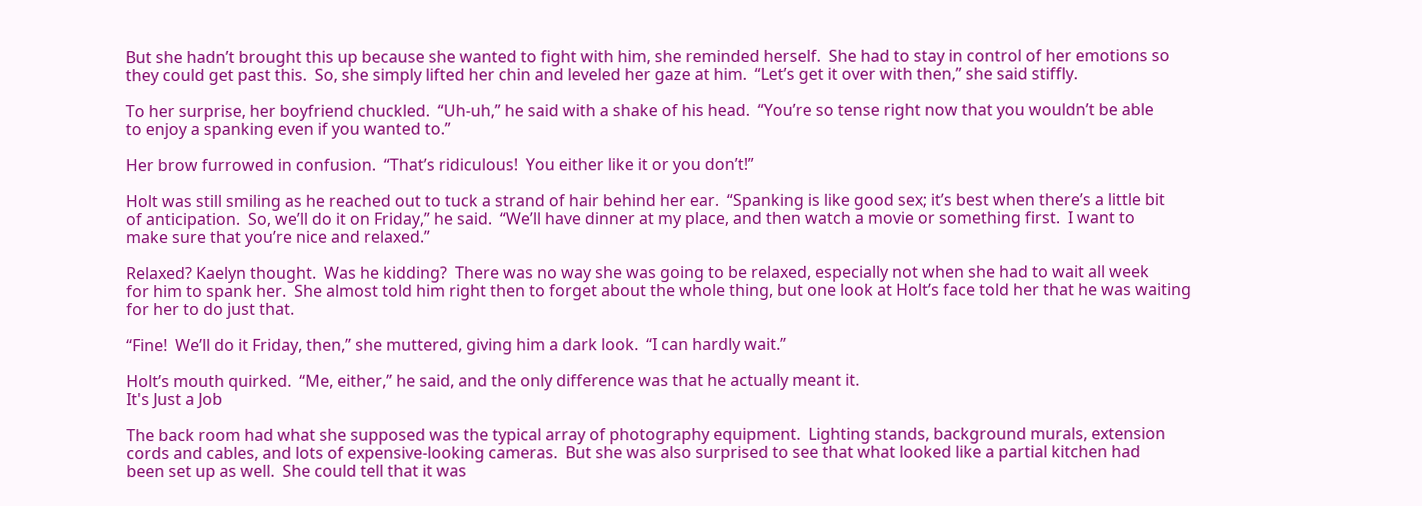But she hadn’t brought this up because she wanted to fight with him, she reminded herself.  She had to stay in control of her emotions so
they could get past this.  So, she simply lifted her chin and leveled her gaze at him.  “Let’s get it over with then,” she said stiffly.

To her surprise, her boyfriend chuckled.  “Uh-uh,” he said with a shake of his head.  “You’re so tense right now that you wouldn’t be able
to enjoy a spanking even if you wanted to.”

Her brow furrowed in confusion.  “That’s ridiculous!  You either like it or you don’t!”

Holt was still smiling as he reached out to tuck a strand of hair behind her ear.  “Spanking is like good sex; it’s best when there’s a little bit
of anticipation.  So, we’ll do it on Friday,” he said.  “We’ll have dinner at my place, and then watch a movie or something first.  I want to
make sure that you’re nice and relaxed.”

Relaxed? Kaelyn thought.  Was he kidding?  There was no way she was going to be relaxed, especially not when she had to wait all week
for him to spank her.  She almost told him right then to forget about the whole thing, but one look at Holt’s face told her that he was waiting
for her to do just that.

“Fine!  We’ll do it Friday, then,” she muttered, giving him a dark look.  “I can hardly wait.”

Holt’s mouth quirked.  “Me, either,” he said, and the only difference was that he actually meant it.
It's Just a Job

The back room had what she supposed was the typical array of photography equipment.  Lighting stands, background murals, extension
cords and cables, and lots of expensive-looking cameras.  But she was also surprised to see that what looked like a partial kitchen had
been set up as well.  She could tell that it was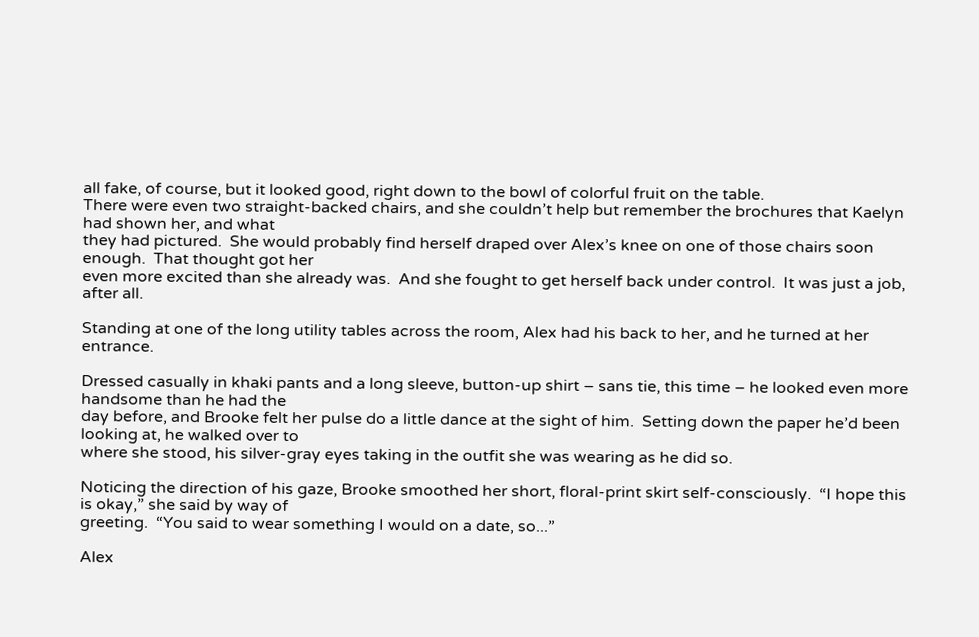all fake, of course, but it looked good, right down to the bowl of colorful fruit on the table.
There were even two straight-backed chairs, and she couldn’t help but remember the brochures that Kaelyn had shown her, and what
they had pictured.  She would probably find herself draped over Alex’s knee on one of those chairs soon enough.  That thought got her
even more excited than she already was.  And she fought to get herself back under control.  It was just a job, after all.

Standing at one of the long utility tables across the room, Alex had his back to her, and he turned at her entrance.

Dressed casually in khaki pants and a long sleeve, button-up shirt – sans tie, this time – he looked even more handsome than he had the
day before, and Brooke felt her pulse do a little dance at the sight of him.  Setting down the paper he’d been looking at, he walked over to
where she stood, his silver-gray eyes taking in the outfit she was wearing as he did so.

Noticing the direction of his gaze, Brooke smoothed her short, floral-print skirt self-consciously.  “I hope this is okay,” she said by way of
greeting.  “You said to wear something I would on a date, so...”

Alex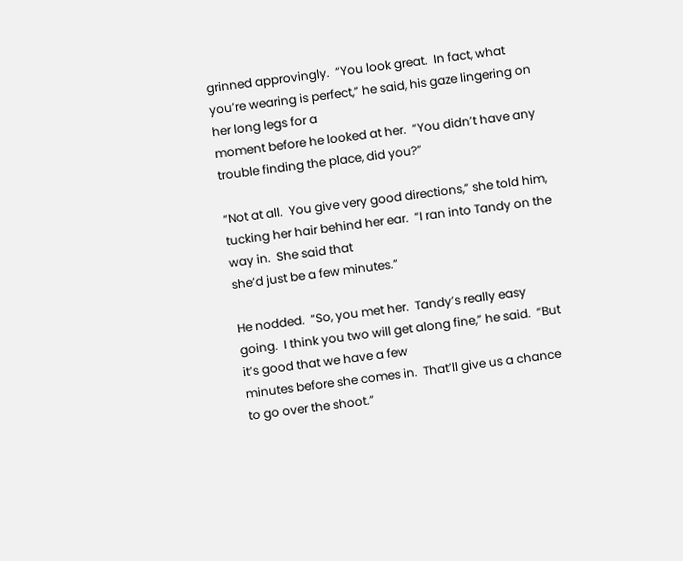grinned approvingly.  “You look great.  In fact, what you’re wearing is perfect,” he said, his gaze lingering on her long legs for a
moment before he looked at her.  “You didn’t have any trouble finding the place, did you?”

“Not at all.  You give very good directions,” she told him, tucking her hair behind her ear.  “I ran into Tandy on the way in.  She said that
she’d just be a few minutes.”

He nodded.  “So, you met her.  Tandy’s really easy going.  I think you two will get along fine,” he said.  “But it’s good that we have a few
minutes before she comes in.  That’ll give us a chance to go over the shoot.”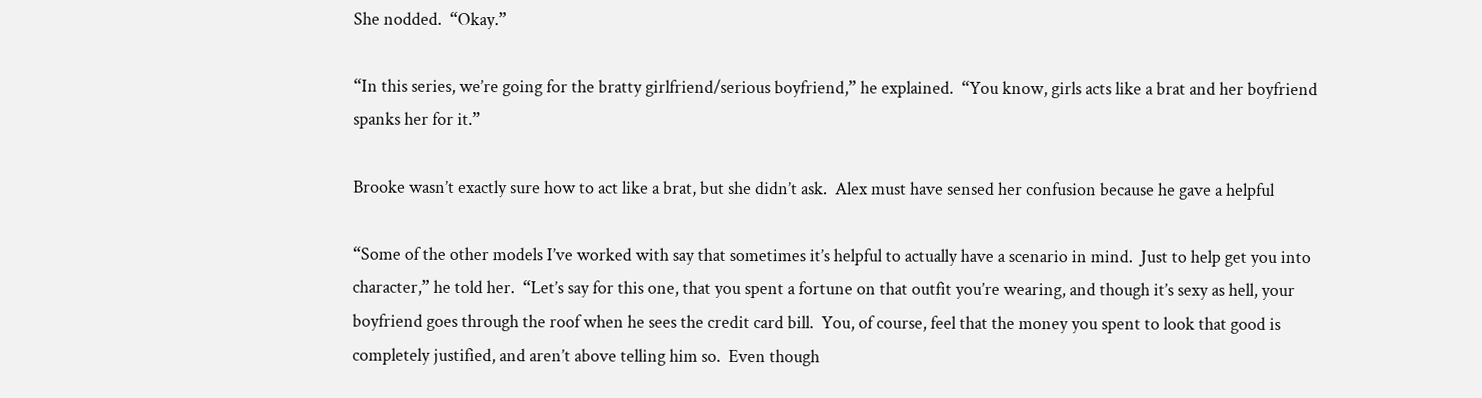She nodded.  “Okay.”

“In this series, we’re going for the bratty girlfriend/serious boyfriend,” he explained.  “You know, girls acts like a brat and her boyfriend
spanks her for it.”

Brooke wasn’t exactly sure how to act like a brat, but she didn’t ask.  Alex must have sensed her confusion because he gave a helpful

“Some of the other models I’ve worked with say that sometimes it’s helpful to actually have a scenario in mind.  Just to help get you into
character,” he told her.  “Let’s say for this one, that you spent a fortune on that outfit you’re wearing, and though it’s sexy as hell, your
boyfriend goes through the roof when he sees the credit card bill.  You, of course, feel that the money you spent to look that good is
completely justified, and aren’t above telling him so.  Even though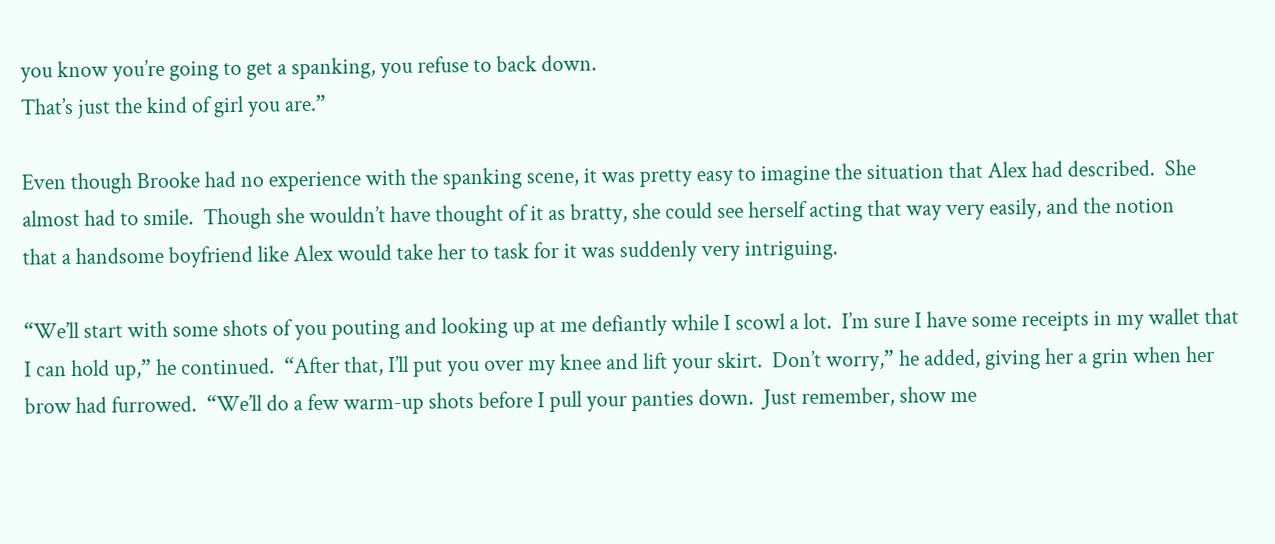you know you’re going to get a spanking, you refuse to back down.
That’s just the kind of girl you are.”

Even though Brooke had no experience with the spanking scene, it was pretty easy to imagine the situation that Alex had described.  She
almost had to smile.  Though she wouldn’t have thought of it as bratty, she could see herself acting that way very easily, and the notion
that a handsome boyfriend like Alex would take her to task for it was suddenly very intriguing.

“We’ll start with some shots of you pouting and looking up at me defiantly while I scowl a lot.  I’m sure I have some receipts in my wallet that
I can hold up,” he continued.  “After that, I’ll put you over my knee and lift your skirt.  Don’t worry,” he added, giving her a grin when her
brow had furrowed.  “We’ll do a few warm-up shots before I pull your panties down.  Just remember, show me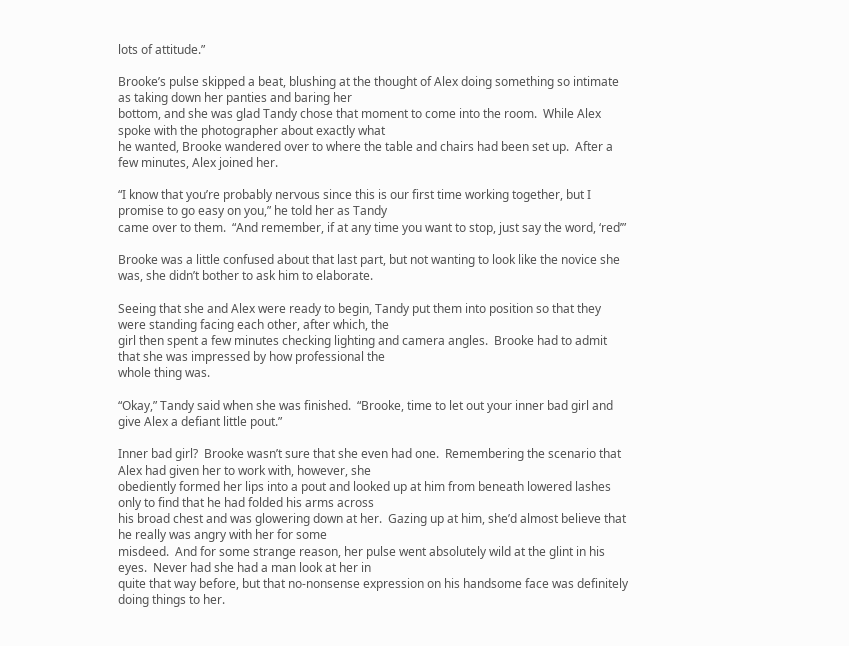lots of attitude.”

Brooke’s pulse skipped a beat, blushing at the thought of Alex doing something so intimate as taking down her panties and baring her
bottom, and she was glad Tandy chose that moment to come into the room.  While Alex spoke with the photographer about exactly what
he wanted, Brooke wandered over to where the table and chairs had been set up.  After a few minutes, Alex joined her.

“I know that you’re probably nervous since this is our first time working together, but I promise to go easy on you,” he told her as Tandy
came over to them.  “And remember, if at any time you want to stop, just say the word, ‘red’”

Brooke was a little confused about that last part, but not wanting to look like the novice she was, she didn’t bother to ask him to elaborate.

Seeing that she and Alex were ready to begin, Tandy put them into position so that they were standing facing each other, after which, the
girl then spent a few minutes checking lighting and camera angles.  Brooke had to admit that she was impressed by how professional the
whole thing was.

“Okay,” Tandy said when she was finished.  “Brooke, time to let out your inner bad girl and give Alex a defiant little pout.”

Inner bad girl?  Brooke wasn’t sure that she even had one.  Remembering the scenario that Alex had given her to work with, however, she
obediently formed her lips into a pout and looked up at him from beneath lowered lashes only to find that he had folded his arms across
his broad chest and was glowering down at her.  Gazing up at him, she’d almost believe that he really was angry with her for some
misdeed.  And for some strange reason, her pulse went absolutely wild at the glint in his eyes.  Never had she had a man look at her in
quite that way before, but that no-nonsense expression on his handsome face was definitely doing things to her.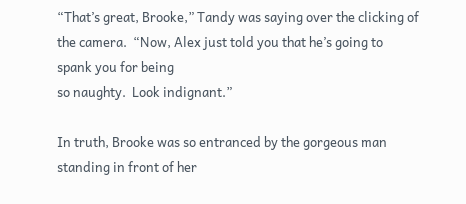“That’s great, Brooke,” Tandy was saying over the clicking of the camera.  “Now, Alex just told you that he’s going to spank you for being
so naughty.  Look indignant.”

In truth, Brooke was so entranced by the gorgeous man standing in front of her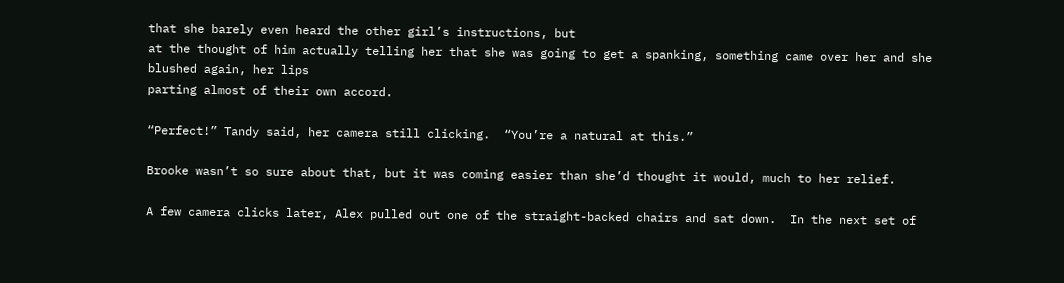that she barely even heard the other girl’s instructions, but
at the thought of him actually telling her that she was going to get a spanking, something came over her and she blushed again, her lips
parting almost of their own accord.

“Perfect!” Tandy said, her camera still clicking.  “You’re a natural at this.”

Brooke wasn’t so sure about that, but it was coming easier than she’d thought it would, much to her relief.

A few camera clicks later, Alex pulled out one of the straight-backed chairs and sat down.  In the next set of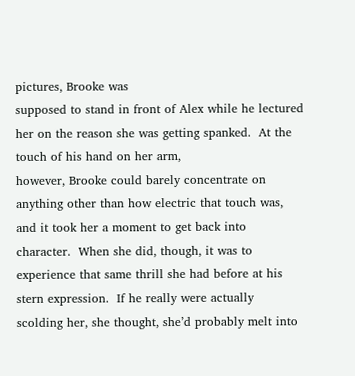pictures, Brooke was
supposed to stand in front of Alex while he lectured her on the reason she was getting spanked.  At the touch of his hand on her arm,
however, Brooke could barely concentrate on anything other than how electric that touch was, and it took her a moment to get back into
character.  When she did, though, it was to experience that same thrill she had before at his stern expression.  If he really were actually
scolding her, she thought, she’d probably melt into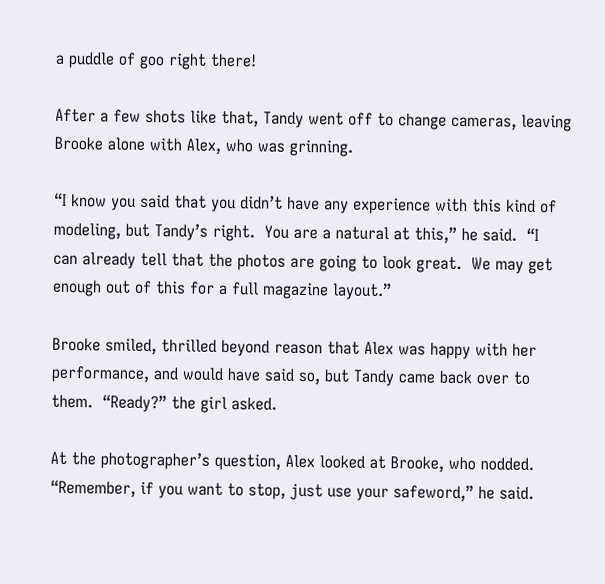a puddle of goo right there!

After a few shots like that, Tandy went off to change cameras, leaving Brooke alone with Alex, who was grinning.

“I know you said that you didn’t have any experience with this kind of modeling, but Tandy’s right.  You are a natural at this,” he said.  “I
can already tell that the photos are going to look great.  We may get enough out of this for a full magazine layout.”

Brooke smiled, thrilled beyond reason that Alex was happy with her performance, and would have said so, but Tandy came back over to
them.  “Ready?” the girl asked.

At the photographer’s question, Alex looked at Brooke, who nodded.  “Remember, if you want to stop, just use your safeword,” he said.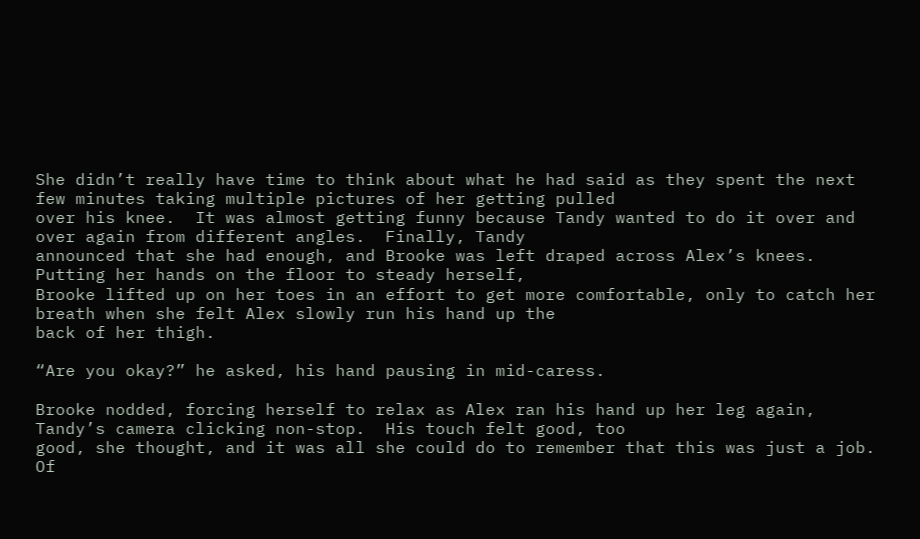She didn’t really have time to think about what he had said as they spent the next few minutes taking multiple pictures of her getting pulled
over his knee.  It was almost getting funny because Tandy wanted to do it over and over again from different angles.  Finally, Tandy
announced that she had enough, and Brooke was left draped across Alex’s knees. Putting her hands on the floor to steady herself,
Brooke lifted up on her toes in an effort to get more comfortable, only to catch her breath when she felt Alex slowly run his hand up the
back of her thigh.

“Are you okay?” he asked, his hand pausing in mid-caress.

Brooke nodded, forcing herself to relax as Alex ran his hand up her leg again, Tandy’s camera clicking non-stop.  His touch felt good, too
good, she thought, and it was all she could do to remember that this was just a job.  Of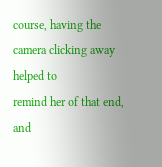course, having the camera clicking away helped to
remind her of that end, and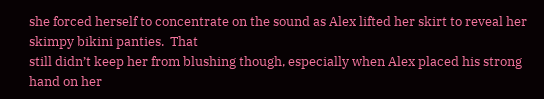she forced herself to concentrate on the sound as Alex lifted her skirt to reveal her skimpy bikini panties.  That
still didn’t keep her from blushing though, especially when Alex placed his strong hand on her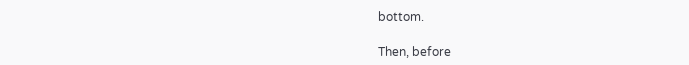bottom.

Then, before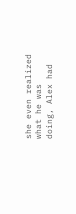she even realized what he was doing, Alex had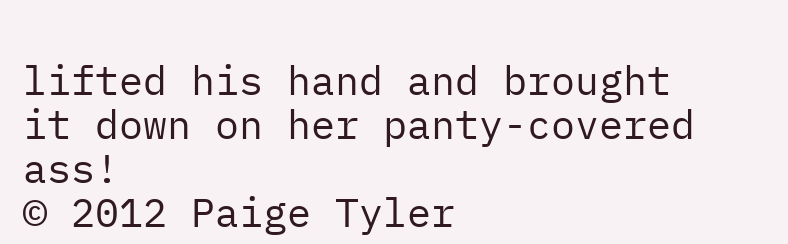lifted his hand and brought it down on her panty-covered ass!
© 2012 Paige Tyler